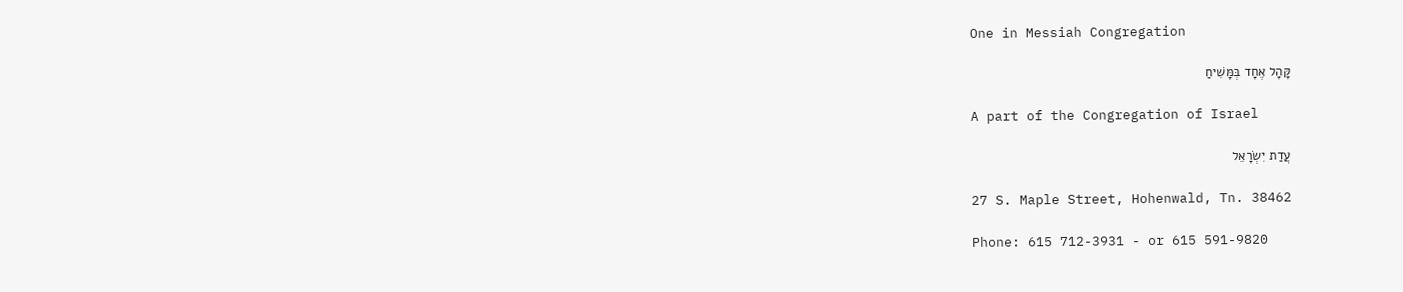One in Messiah Congregation

קָּהָל אֶחָד בְּמָּשִׁיחַ

A part of the Congregation of Israel

עֲדַת יִשְׂרָאֵל

27 S. Maple Street, Hohenwald, Tn. 38462

Phone: 615 712-3931 - or 615 591-9820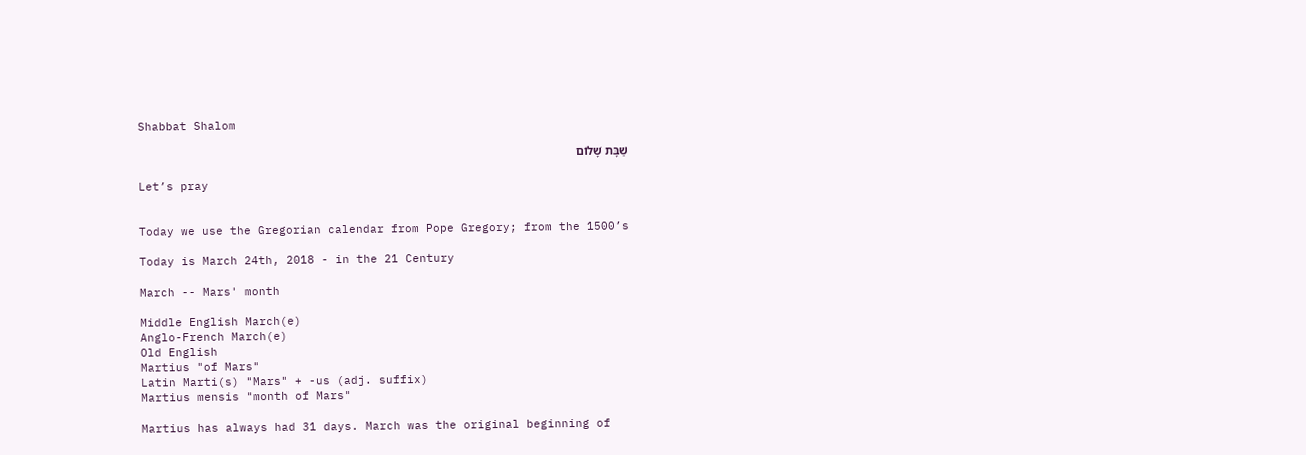Shabbat Shalom

שַׁבָּת שָׁלוֹם

Let’s pray


Today we use the Gregorian calendar from Pope Gregory; from the 1500’s

Today is March 24th, 2018 - in the 21 Century

March -- Mars' month

Middle English March(e)
Anglo-French March(e)
Old English
Martius "of Mars"
Latin Marti(s) "Mars" + -us (adj. suffix)
Martius mensis "month of Mars"

Martius has always had 31 days. March was the original beginning of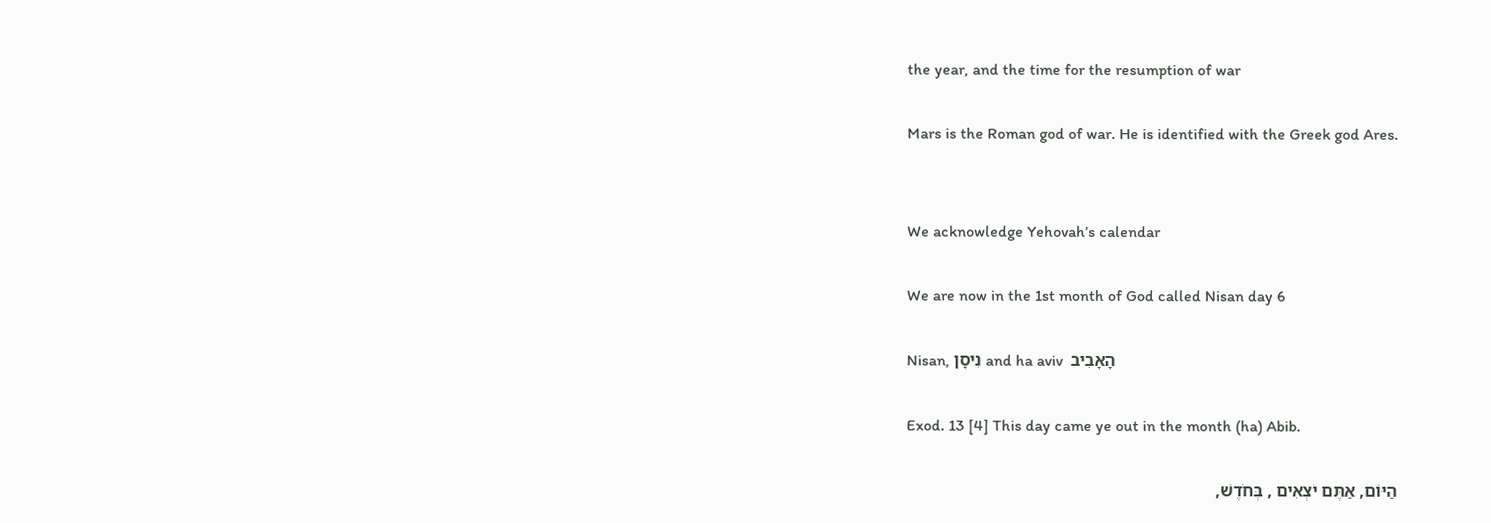the year, and the time for the resumption of war

Mars is the Roman god of war. He is identified with the Greek god Ares.


We acknowledge Yehovah’s calendar

We are now in the 1st month of God called Nisan day 6

Nisan, נִיסָן and ha aviv  הָאָבִיב

Exod. 13 [4] This day came ye out in the month (ha) Abib.

הַיּוֹם, אַתֶּם יֹצְאִים , בְּחֹדֶשׁ,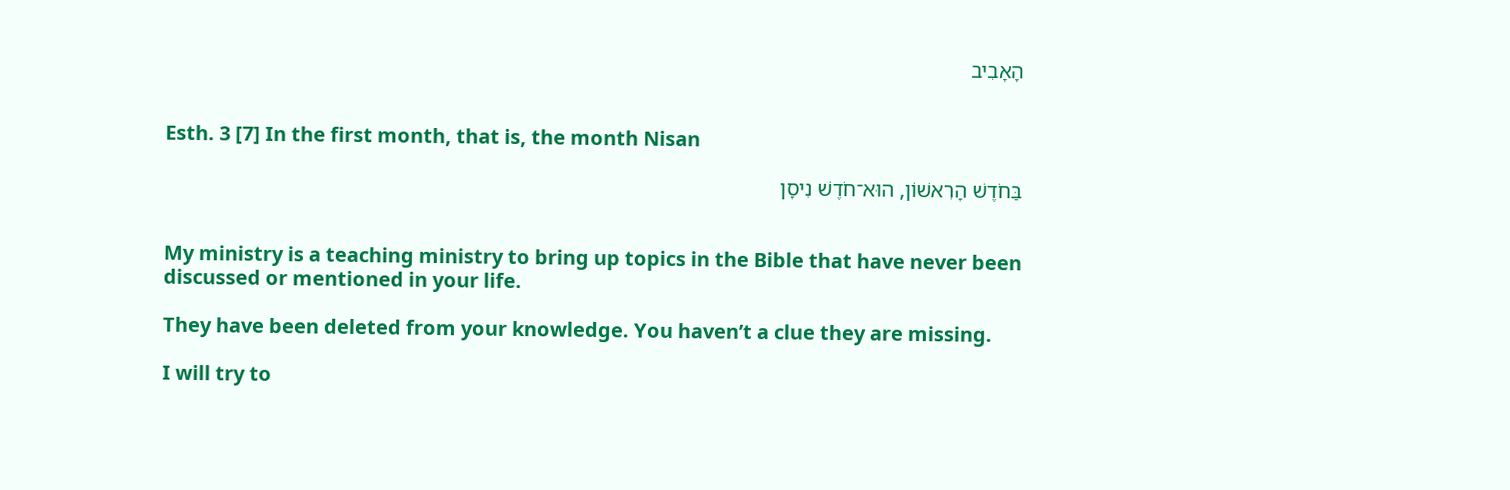הָאָבִיב


Esth. 3 [7] In the first month, that is, the month Nisan

בַּחֹדֶשׁ הָרִאשׁוֹן, הוּא־חֹדֶשׁ נִיסָן


My ministry is a teaching ministry to bring up topics in the Bible that have never been discussed or mentioned in your life.

They have been deleted from your knowledge. You haven’t a clue they are missing.

I will try to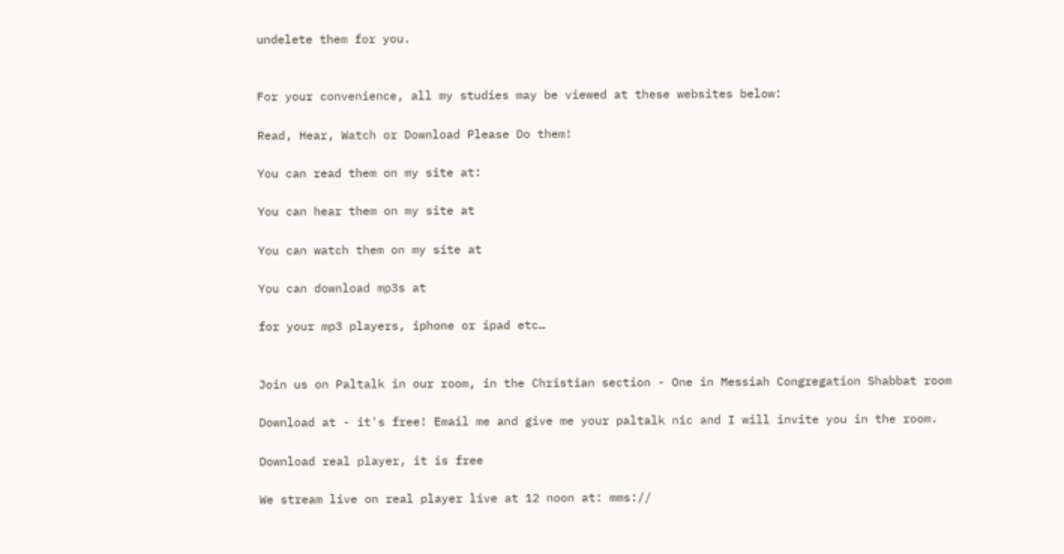undelete them for you.


For your convenience, all my studies may be viewed at these websites below:

Read, Hear, Watch or Download Please Do them!

You can read them on my site at:

You can hear them on my site at

You can watch them on my site at

You can download mp3s at

for your mp3 players, iphone or ipad etc…


Join us on Paltalk in our room, in the Christian section - One in Messiah Congregation Shabbat room

Download at - it's free! Email me and give me your paltalk nic and I will invite you in the room.

Download real player, it is free

We stream live on real player live at 12 noon at: mms://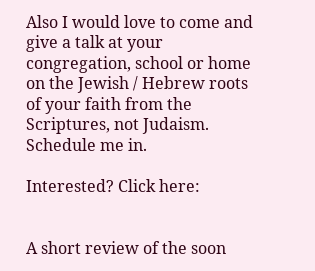Also I would love to come and give a talk at your congregation, school or home on the Jewish / Hebrew roots of your faith from the Scriptures, not Judaism. Schedule me in.

Interested? Click here:


A short review of the soon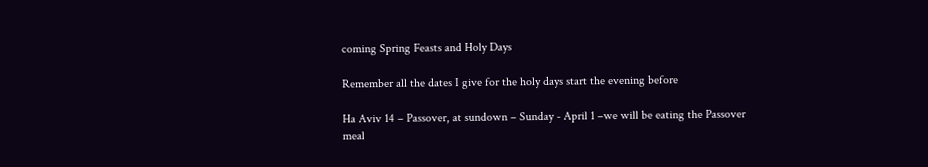coming Spring Feasts and Holy Days

Remember all the dates I give for the holy days start the evening before

Ha Aviv 14 – Passover, at sundown – Sunday - April 1 –we will be eating the Passover meal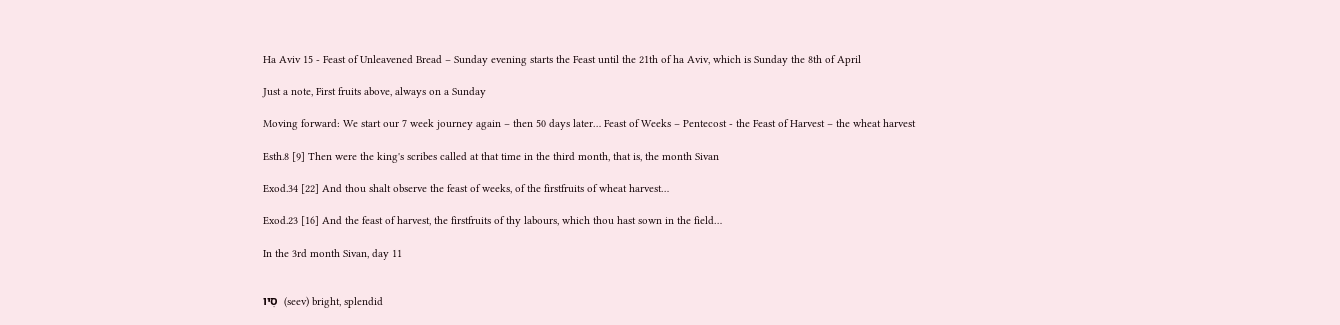Ha Aviv 15 - Feast of Unleavened Bread – Sunday evening starts the Feast until the 21th of ha Aviv, which is Sunday the 8th of April

Just a note, First fruits above, always on a Sunday

Moving forward: We start our 7 week journey again – then 50 days later… Feast of Weeks – Pentecost - the Feast of Harvest – the wheat harvest

Esth.8 [9] Then were the king's scribes called at that time in the third month, that is, the month Sivan

Exod.34 [22] And thou shalt observe the feast of weeks, of the firstfruits of wheat harvest…

Exod.23 [16] And the feast of harvest, the firstfruits of thy labours, which thou hast sown in the field…

In the 3rd month Sivan, day 11


סִיו  (seev) bright, splendid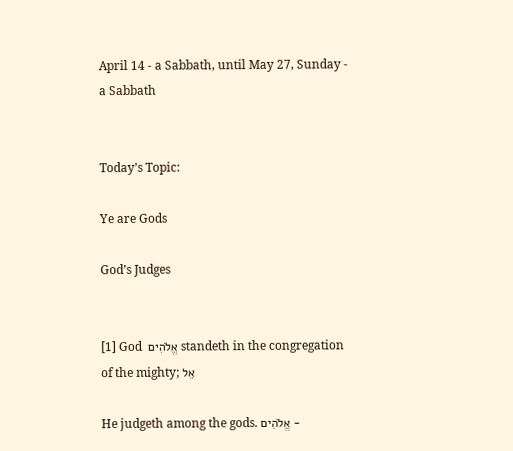April 14 - a Sabbath, until May 27, Sunday - a Sabbath


Today’s Topic:

Ye are Gods

God’s Judges


[1] God  אֱלֹהִים standeth in the congregation of the mighty; אֵל

He judgeth among the gods. אֱלֹהִים -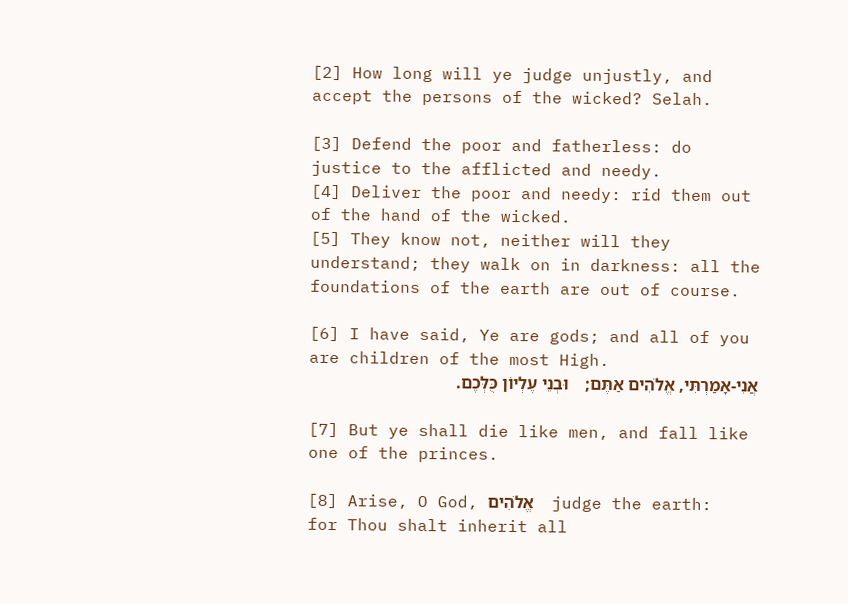[2] How long will ye judge unjustly, and accept the persons of the wicked? Selah.

[3] Defend the poor and fatherless: do justice to the afflicted and needy.
[4] Deliver the poor and needy: rid them out of the hand of the wicked.
[5] They know not, neither will they understand; they walk on in darkness: all the foundations of the earth are out of course.

[6] I have said, Ye are gods; and all of you are children of the most High.
אֲנִי-אָמַרְתִּי, אֱלֹהִים אַתֶּם;    וּבְנֵי עֶלְיוֹן כֻּלְּכֶם.

[7] But ye shall die like men, and fall like one of the princes.

[8] Arise, O God, אֱלֹהִים    judge the earth: for Thou shalt inherit all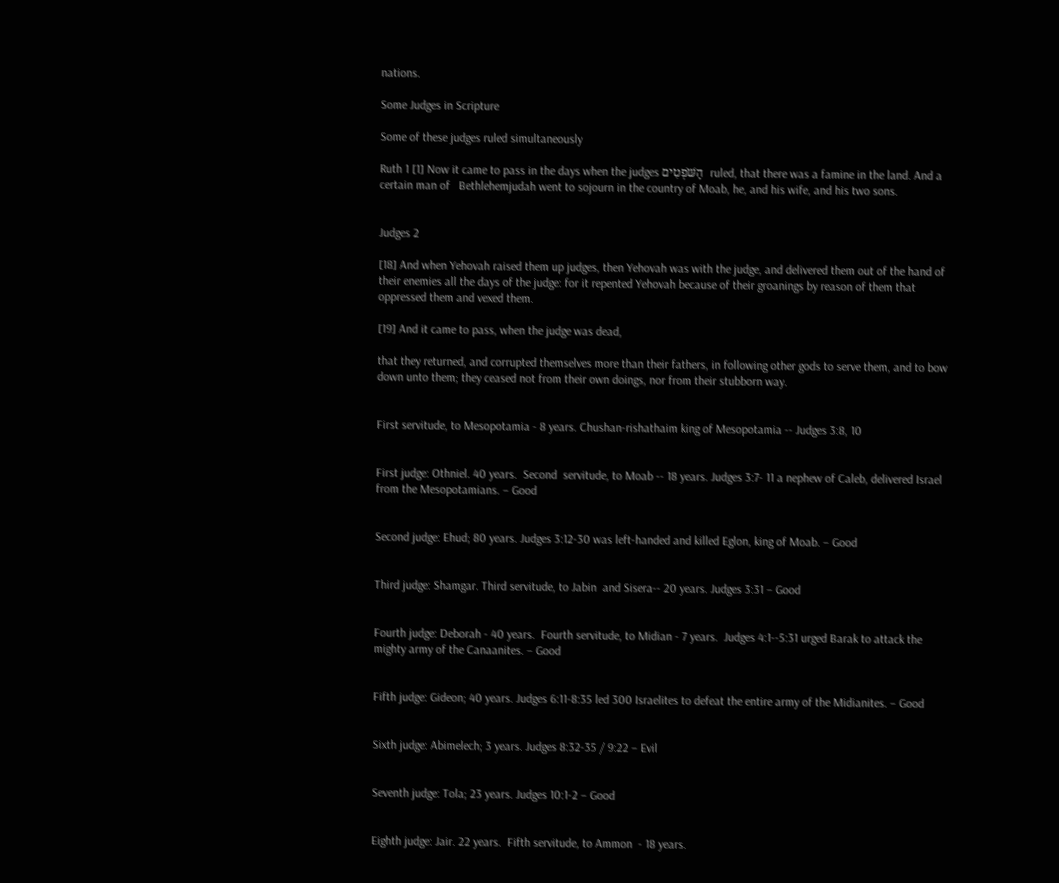nations.

Some Judges in Scripture

Some of these judges ruled simultaneously

Ruth 1 [1] Now it came to pass in the days when the judges הַשֹּׁפְטִים  ruled, that there was a famine in the land. And a certain man of   Bethlehemjudah went to sojourn in the country of Moab, he, and his wife, and his two sons.


Judges 2

[18] And when Yehovah raised them up judges, then Yehovah was with the judge, and delivered them out of the hand of their enemies all the days of the judge: for it repented Yehovah because of their groanings by reason of them that oppressed them and vexed them.

[19] And it came to pass, when the judge was dead,

that they returned, and corrupted themselves more than their fathers, in following other gods to serve them, and to bow down unto them; they ceased not from their own doings, nor from their stubborn way.


First servitude, to Mesopotamia - 8 years. Chushan-rishathaim king of Mesopotamia -- Judges 3:8, 10


First judge: Othniel. 40 years.  Second  servitude, to Moab -- 18 years. Judges 3:7- 11 a nephew of Caleb, delivered Israel from the Mesopotamians. – Good


Second judge: Ehud; 80 years. Judges 3:12-30 was left-handed and killed Eglon, king of Moab. – Good


Third judge: Shamgar. Third servitude, to Jabin  and Sisera-- 20 years. Judges 3:31 – Good


Fourth judge: Deborah - 40 years.  Fourth servitude, to Midian - 7 years.  Judges 4:1--5:31 urged Barak to attack the mighty army of the Canaanites. – Good


Fifth judge: Gideon; 40 years. Judges 6:11-8:35 led 300 Israelites to defeat the entire army of the Midianites. – Good


Sixth judge: Abimelech; 3 years. Judges 8:32-35 / 9:22 – Evil


Seventh judge: Tola; 23 years. Judges 10:1-2 – Good


Eighth judge: Jair. 22 years.  Fifth servitude, to Ammon  - 18 years.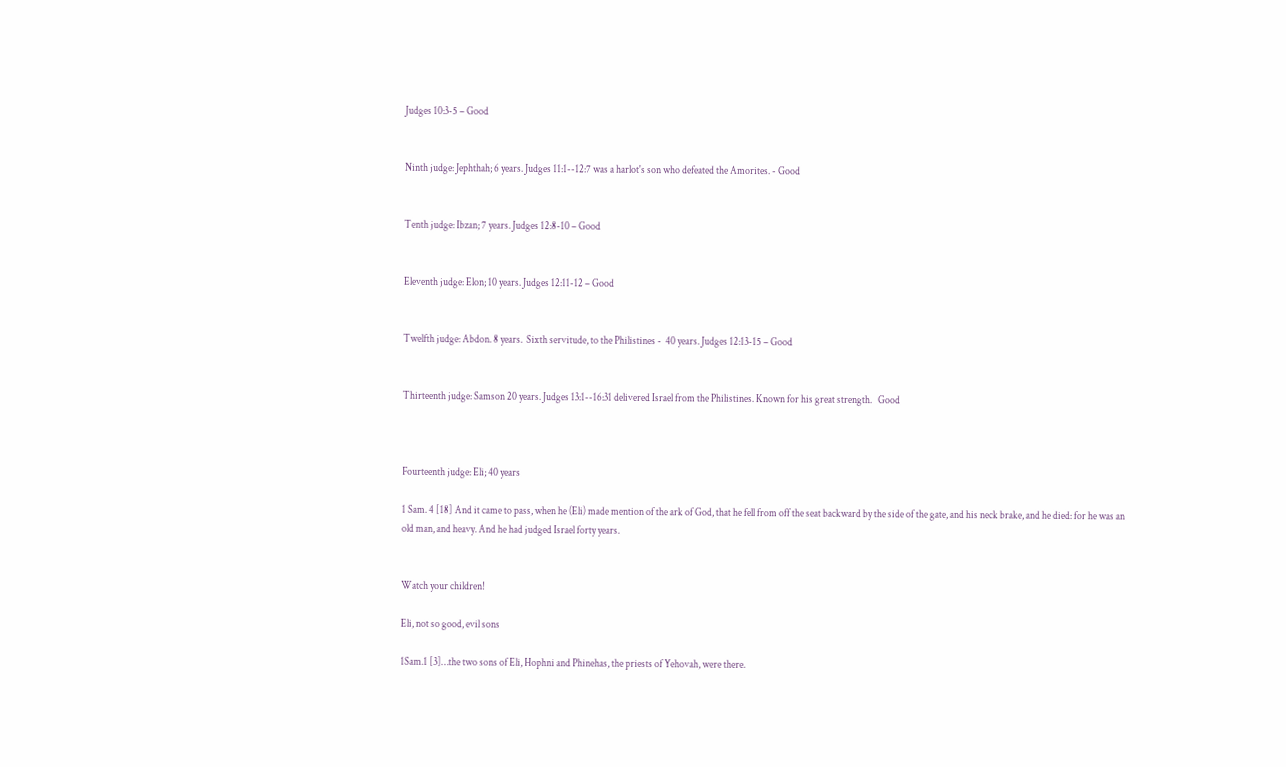Judges 10:3-5 – Good


Ninth judge: Jephthah; 6 years. Judges 11:1--12:7 was a harlot's son who defeated the Amorites. - Good


Tenth judge: Ibzan; 7 years. Judges 12:8-10 – Good


Eleventh judge: Elon; 10 years. Judges 12:11-12 – Good


Twelfth judge: Abdon. 8 years.  Sixth servitude, to the Philistines -  40 years. Judges 12:13-15 – Good


Thirteenth judge: Samson 20 years. Judges 13:1--16:31 delivered Israel from the Philistines. Known for his great strength.   Good



Fourteenth judge: Eli; 40 years

1 Sam. 4 [18] And it came to pass, when he (Eli) made mention of the ark of God, that he fell from off the seat backward by the side of the gate, and his neck brake, and he died: for he was an old man, and heavy. And he had judged Israel forty years.


Watch your children!

Eli, not so good, evil sons

1Sam.1 [3]…the two sons of Eli, Hophni and Phinehas, the priests of Yehovah, were there.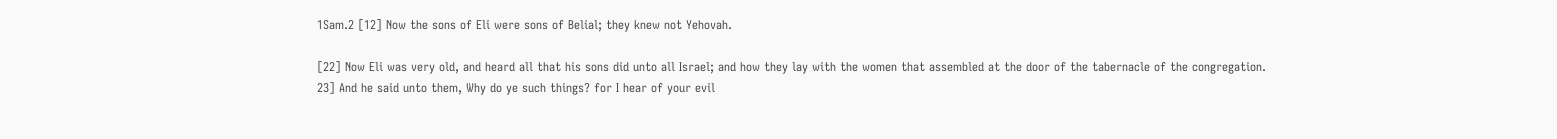1Sam.2 [12] Now the sons of Eli were sons of Belial; they knew not Yehovah.

[22] Now Eli was very old, and heard all that his sons did unto all Israel; and how they lay with the women that assembled at the door of the tabernacle of the congregation.
23] And he said unto them, Why do ye such things? for I hear of your evil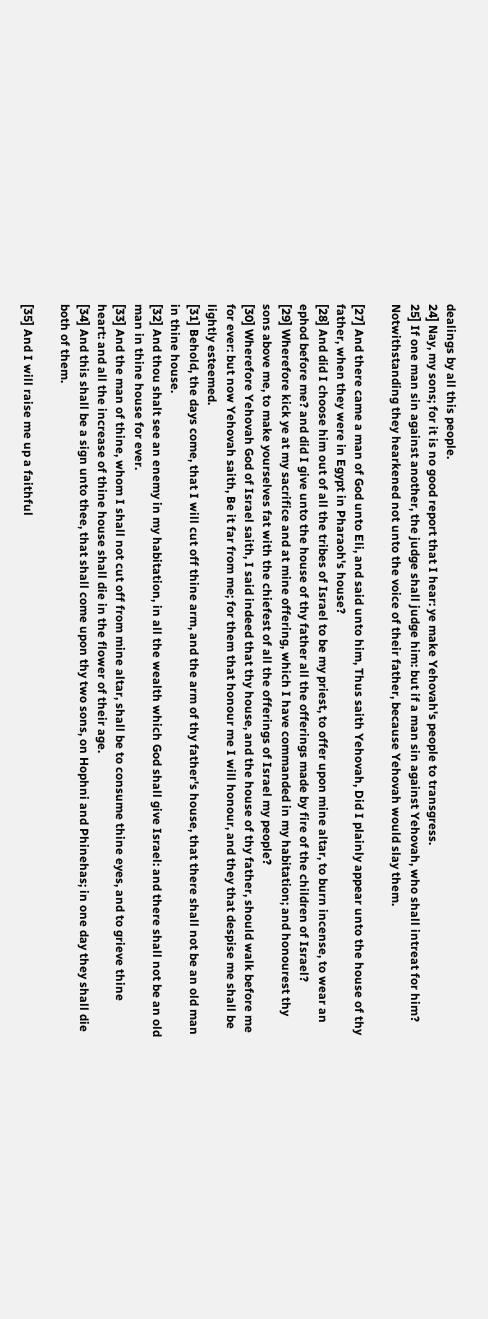dealings by all this people.
24] Nay, my sons; for it is no good report that I hear: ye make Yehovah's people to transgress.
25] If one man sin against another, the judge shall judge him: but if a man sin against Yehovah, who shall intreat for him? Notwithstanding they hearkened not unto the voice of their father, because Yehovah would slay them.

[27] And there came a man of God unto Eli, and said unto him, Thus saith Yehovah, Did I plainly appear unto the house of thy father, when they were in Egypt in Pharaoh's house?
[28] And did I choose him out of all the tribes of Israel to be my priest, to offer upon mine altar, to burn incense, to wear an ephod before me? and did I give unto the house of thy father all the offerings made by fire of the children of Israel?
[29] Wherefore kick ye at my sacrifice and at mine offering, which I have commanded in my habitation; and honourest thy sons above me, to make yourselves fat with the chiefest of all the offerings of Israel my people?
[30] Wherefore Yehovah God of Israel saith, I said indeed that thy house, and the house of thy father, should walk before me for ever: but now Yehovah saith, Be it far from me; for them that honour me I will honour, and they that despise me shall be lightly esteemed.
[31] Behold, the days come, that I will cut off thine arm, and the arm of thy father's house, that there shall not be an old man in thine house.
[32] And thou shalt see an enemy in my habitation, in all the wealth which God shall give Israel: and there shall not be an old man in thine house for ever.
[33] And the man of thine, whom I shall not cut off from mine altar, shall be to consume thine eyes, and to grieve thine heart: and all the increase of thine house shall die in the flower of their age.
[34] And this shall be a sign unto thee, that shall come upon thy two sons, on Hophni and Phinehas; in one day they shall die both of them.

[35] And I will raise me up a faithful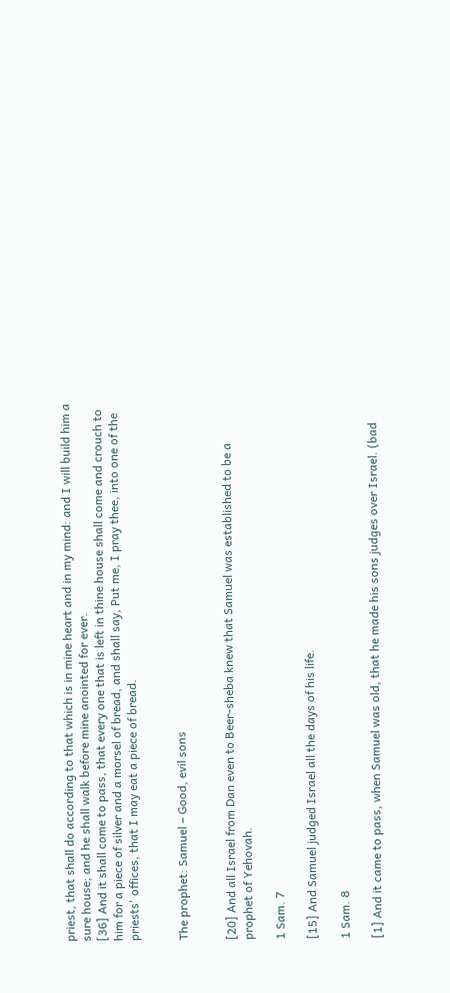priest, that shall do according to that which is in mine heart and in my mind: and I will build him a sure house; and he shall walk before mine anointed for ever.
[36] And it shall come to pass, that every one that is left in thine house shall come and crouch to him for a piece of silver and a morsel of bread, and shall say, Put me, I pray thee, into one of the priests' offices, that I may eat a piece of bread.


The prophet: Samuel – Good, evil sons


[20] And all Israel from Dan even to Beer-sheba knew that Samuel was established to be a prophet of Yehovah.

1 Sam. 7

[15] And Samuel judged Israel all the days of his life.

1 Sam. 8

[1] And it came to pass, when Samuel was old, that he made his sons judges over Israel. (bad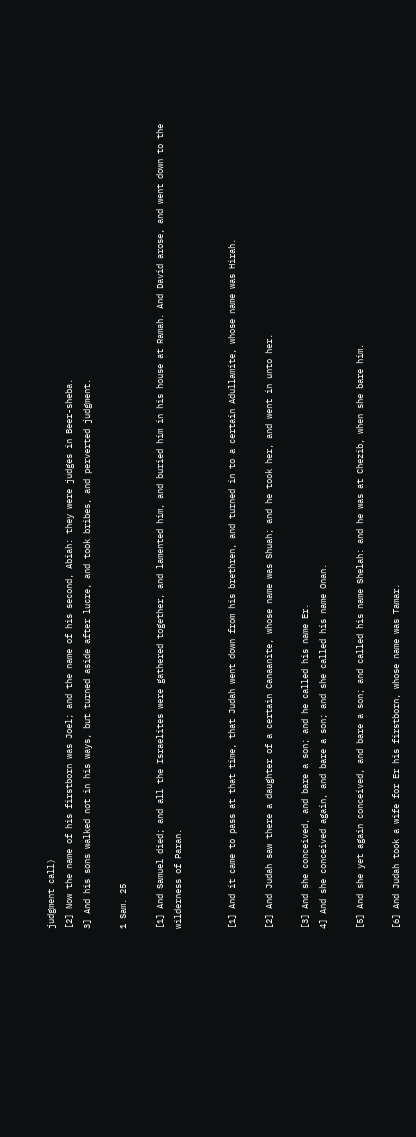judgment call)
[2] Now the name of his firstborn was Joel; and the name of his second, Abiah: they were judges in Beer-sheba.
3] And his sons walked not in his ways, but turned aside after lucre, and took bribes, and perverted judgment.

1 Sam. 25

[1] And Samuel died; and all the Israelites were gathered together, and lamented him, and buried him in his house at Ramah. And David arose, and went down to the wilderness of Paran.


[1] And it came to pass at that time, that Judah went down from his brethren, and turned in to a certain Adullamite, whose name was Hirah.

[2] And Judah saw there a daughter of a certain Canaanite, whose name was Shuah; and he took her, and went in unto her.

[3] And she conceived, and bare a son; and he called his name Er.
4] And she conceived again, and bare a son; and she called his name Onan.

[5] And she yet again conceived, and bare a son; and called his name Shelah: and he was at Chezib, when she bare him.

[6] And Judah took a wife for Er his firstborn, whose name was Tamar.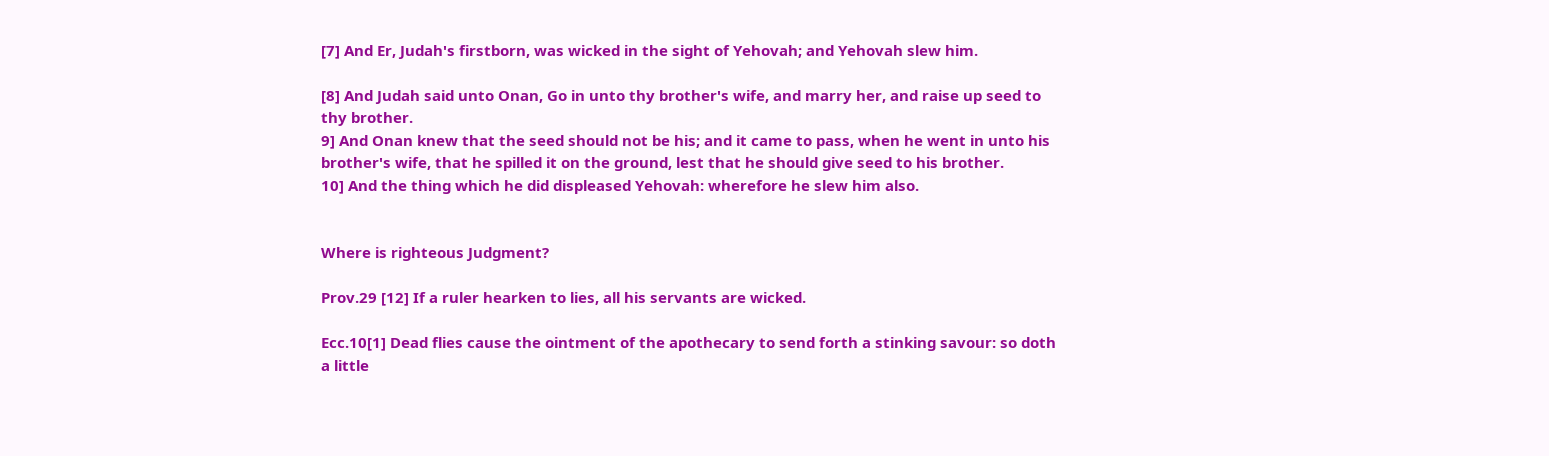[7] And Er, Judah's firstborn, was wicked in the sight of Yehovah; and Yehovah slew him.

[8] And Judah said unto Onan, Go in unto thy brother's wife, and marry her, and raise up seed to thy brother.
9] And Onan knew that the seed should not be his; and it came to pass, when he went in unto his brother's wife, that he spilled it on the ground, lest that he should give seed to his brother.
10] And the thing which he did displeased Yehovah: wherefore he slew him also.


Where is righteous Judgment?

Prov.29 [12] If a ruler hearken to lies, all his servants are wicked.

Ecc.10[1] Dead flies cause the ointment of the apothecary to send forth a stinking savour: so doth a little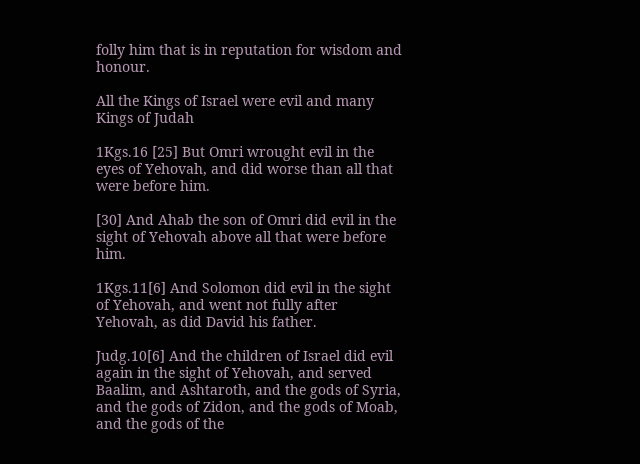folly him that is in reputation for wisdom and honour.

All the Kings of Israel were evil and many Kings of Judah

1Kgs.16 [25] But Omri wrought evil in the eyes of Yehovah, and did worse than all that were before him.

[30] And Ahab the son of Omri did evil in the sight of Yehovah above all that were before him.

1Kgs.11[6] And Solomon did evil in the sight of Yehovah, and went not fully after Yehovah, as did David his father.

Judg.10[6] And the children of Israel did evil again in the sight of Yehovah, and served Baalim, and Ashtaroth, and the gods of Syria, and the gods of Zidon, and the gods of Moab, and the gods of the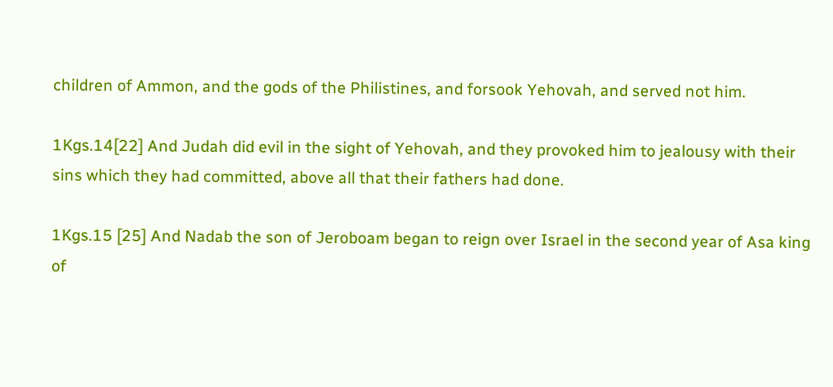children of Ammon, and the gods of the Philistines, and forsook Yehovah, and served not him.

1Kgs.14[22] And Judah did evil in the sight of Yehovah, and they provoked him to jealousy with their sins which they had committed, above all that their fathers had done.

1Kgs.15 [25] And Nadab the son of Jeroboam began to reign over Israel in the second year of Asa king of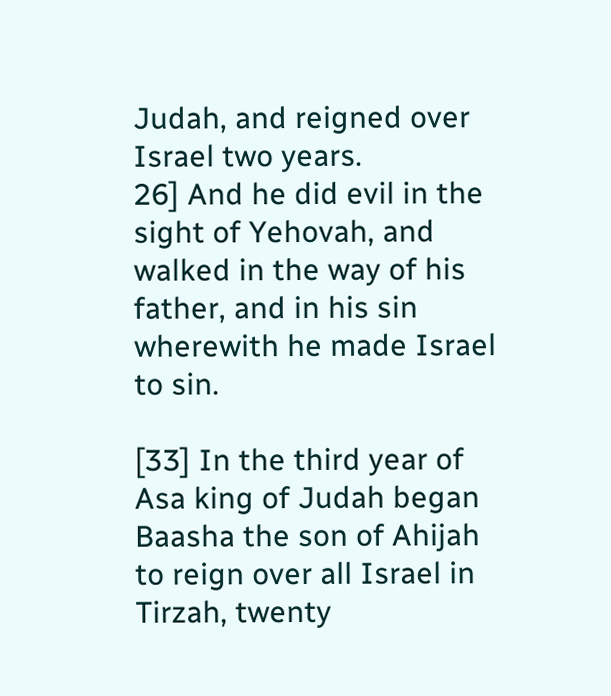Judah, and reigned over Israel two years.
26] And he did evil in the sight of Yehovah, and walked in the way of his father, and in his sin wherewith he made Israel to sin.

[33] In the third year of Asa king of Judah began Baasha the son of Ahijah to reign over all Israel in Tirzah, twenty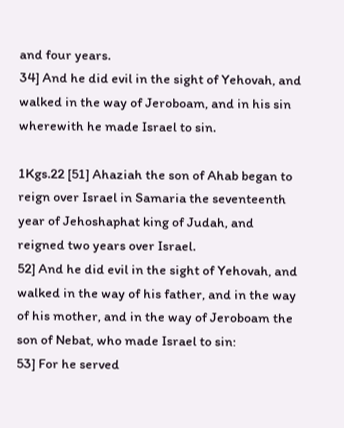and four years.
34] And he did evil in the sight of Yehovah, and walked in the way of Jeroboam, and in his sin wherewith he made Israel to sin.

1Kgs.22 [51] Ahaziah the son of Ahab began to reign over Israel in Samaria the seventeenth year of Jehoshaphat king of Judah, and reigned two years over Israel.
52] And he did evil in the sight of Yehovah, and walked in the way of his father, and in the way of his mother, and in the way of Jeroboam the son of Nebat, who made Israel to sin:
53] For he served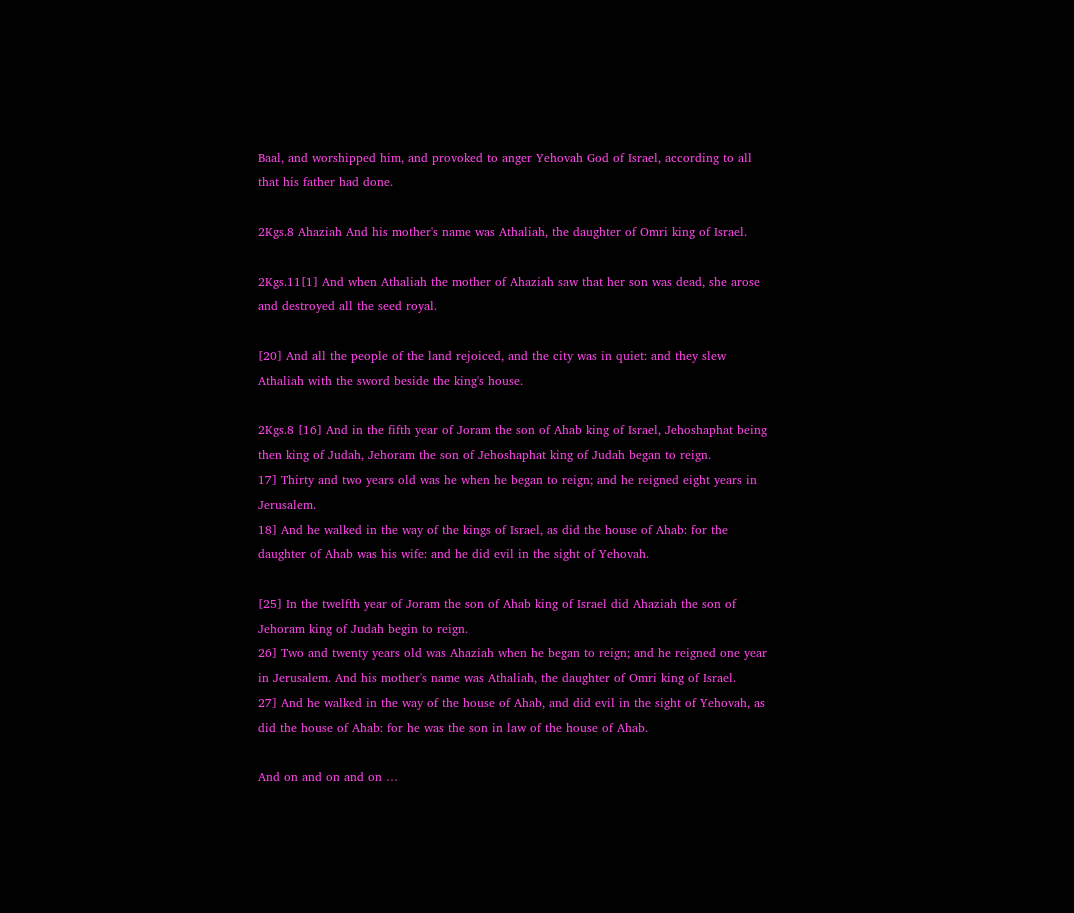Baal, and worshipped him, and provoked to anger Yehovah God of Israel, according to all that his father had done.

2Kgs.8 Ahaziah And his mother's name was Athaliah, the daughter of Omri king of Israel.

2Kgs.11[1] And when Athaliah the mother of Ahaziah saw that her son was dead, she arose and destroyed all the seed royal.

[20] And all the people of the land rejoiced, and the city was in quiet: and they slew Athaliah with the sword beside the king's house.

2Kgs.8 [16] And in the fifth year of Joram the son of Ahab king of Israel, Jehoshaphat being then king of Judah, Jehoram the son of Jehoshaphat king of Judah began to reign.
17] Thirty and two years old was he when he began to reign; and he reigned eight years in Jerusalem.
18] And he walked in the way of the kings of Israel, as did the house of Ahab: for the daughter of Ahab was his wife: and he did evil in the sight of Yehovah.

[25] In the twelfth year of Joram the son of Ahab king of Israel did Ahaziah the son of Jehoram king of Judah begin to reign.
26] Two and twenty years old was Ahaziah when he began to reign; and he reigned one year in Jerusalem. And his mother's name was Athaliah, the daughter of Omri king of Israel.
27] And he walked in the way of the house of Ahab, and did evil in the sight of Yehovah, as did the house of Ahab: for he was the son in law of the house of Ahab.

And on and on and on …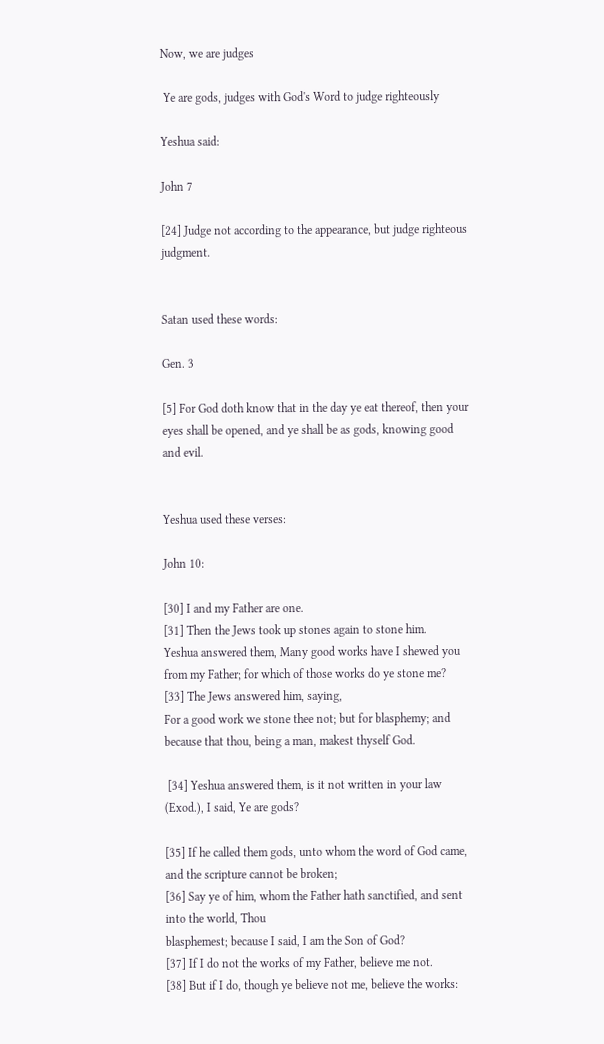Now, we are judges

 Ye are gods, judges with God's Word to judge righteously

Yeshua said:

John 7

[24] Judge not according to the appearance, but judge righteous judgment.


Satan used these words:

Gen. 3

[5] For God doth know that in the day ye eat thereof, then your eyes shall be opened, and ye shall be as gods, knowing good and evil.


Yeshua used these verses:

John 10:

[30] I and my Father are one.
[31] Then the Jews took up stones again to stone him.
Yeshua answered them, Many good works have I shewed you from my Father; for which of those works do ye stone me?
[33] The Jews answered him, saying,
For a good work we stone thee not; but for blasphemy; and because that thou, being a man, makest thyself God.

 [34] Yeshua answered them, is it not written in your law (Exod.), I said, Ye are gods?

[35] If he called them gods, unto whom the word of God came, and the scripture cannot be broken;
[36] Say ye of him, whom the Father hath sanctified, and sent into the world, Thou
blasphemest; because I said, I am the Son of God?
[37] If I do not the works of my Father, believe me not.
[38] But if I do, though ye believe not me, believe the works: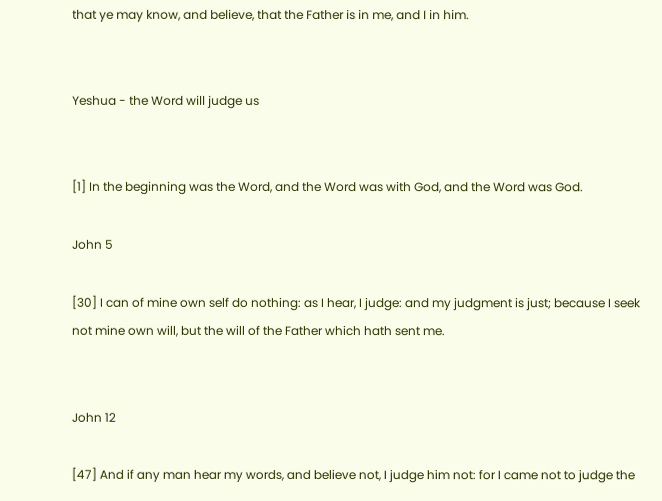that ye may know, and believe, that the Father is in me, and I in him.


Yeshua - the Word will judge us


[1] In the beginning was the Word, and the Word was with God, and the Word was God.

John 5

[30] I can of mine own self do nothing: as I hear, I judge: and my judgment is just; because I seek not mine own will, but the will of the Father which hath sent me.


John 12

[47] And if any man hear my words, and believe not, I judge him not: for I came not to judge the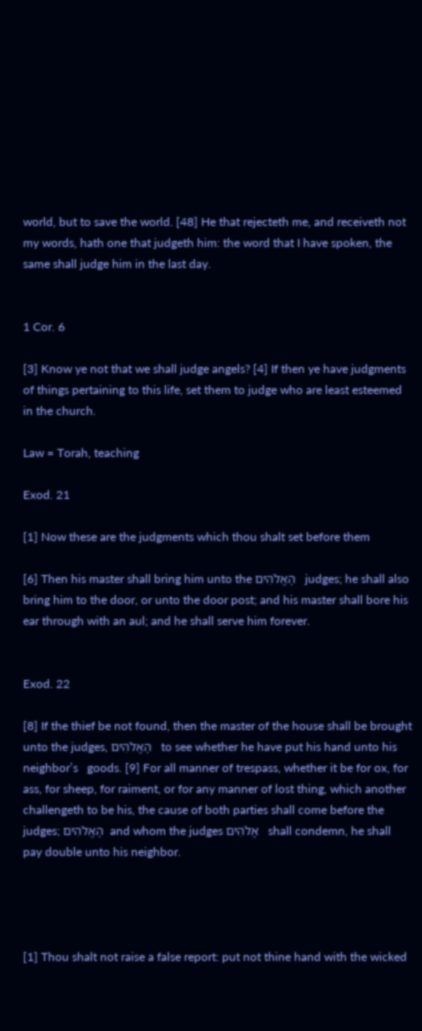world, but to save the world. [48] He that rejecteth me, and receiveth not my words, hath one that judgeth him: the word that I have spoken, the same shall judge him in the last day.


1 Cor. 6

[3] Know ye not that we shall judge angels? [4] If then ye have judgments of things pertaining to this life, set them to judge who are least esteemed in the church.

Law = Torah, teaching

Exod. 21

[1] Now these are the judgments which thou shalt set before them

[6] Then his master shall bring him unto the הָאֱלֹהִים   judges; he shall also bring him to the door, or unto the door post; and his master shall bore his ear through with an aul; and he shall serve him forever.


Exod. 22

[8] If the thief be not found, then the master of the house shall be brought unto the judges, הָאֱלֹהִים   to see whether he have put his hand unto his neighbor’s   goods. [9] For all manner of trespass, whether it be for ox, for ass, for sheep, for raiment, or for any manner of lost thing, which another challengeth to be his, the cause of both parties shall come before the judges; הָאֱלֹהִים  and whom the judges אֱלֹהִים   shall condemn, he shall pay double unto his neighbor.




[1] Thou shalt not raise a false report: put not thine hand with the wicked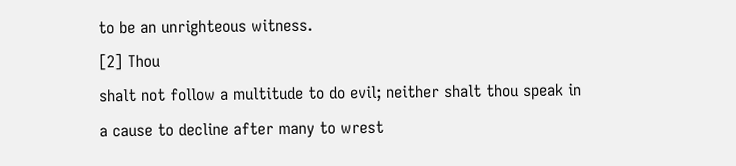to be an unrighteous witness.
[2] Thou
shalt not follow a multitude to do evil; neither shalt thou speak in a cause to decline after many to wrest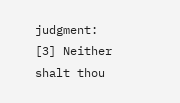judgment:
[3] Neither
shalt thou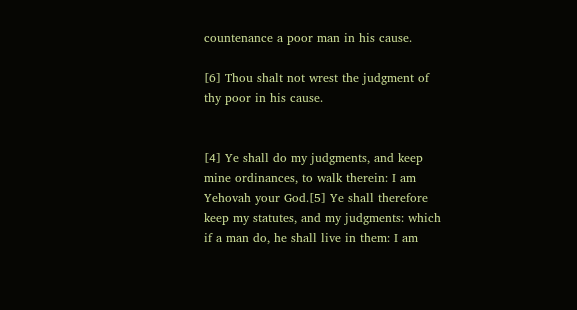countenance a poor man in his cause.

[6] Thou shalt not wrest the judgment of thy poor in his cause.


[4] Ye shall do my judgments, and keep mine ordinances, to walk therein: I am Yehovah your God.[5] Ye shall therefore keep my statutes, and my judgments: which if a man do, he shall live in them: I am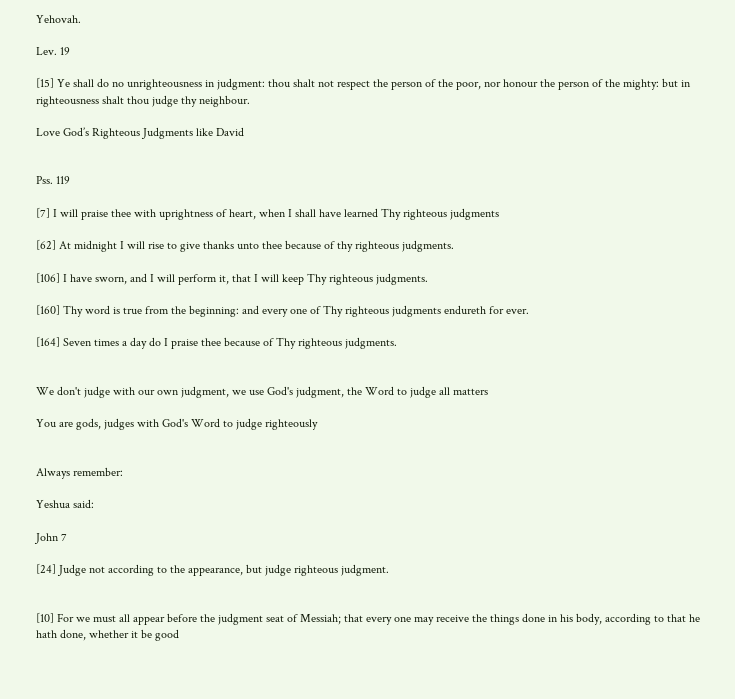Yehovah.

Lev. 19

[15] Ye shall do no unrighteousness in judgment: thou shalt not respect the person of the poor, nor honour the person of the mighty: but in righteousness shalt thou judge thy neighbour.

Love God’s Righteous Judgments like David


Pss. 119

[7] I will praise thee with uprightness of heart, when I shall have learned Thy righteous judgments

[62] At midnight I will rise to give thanks unto thee because of thy righteous judgments.

[106] I have sworn, and I will perform it, that I will keep Thy righteous judgments.

[160] Thy word is true from the beginning: and every one of Thy righteous judgments endureth for ever.

[164] Seven times a day do I praise thee because of Thy righteous judgments.


We don't judge with our own judgment, we use God's judgment, the Word to judge all matters

You are gods, judges with God's Word to judge righteously


Always remember:

Yeshua said:

John 7

[24] Judge not according to the appearance, but judge righteous judgment.


[10] For we must all appear before the judgment seat of Messiah; that every one may receive the things done in his body, according to that he hath done, whether it be good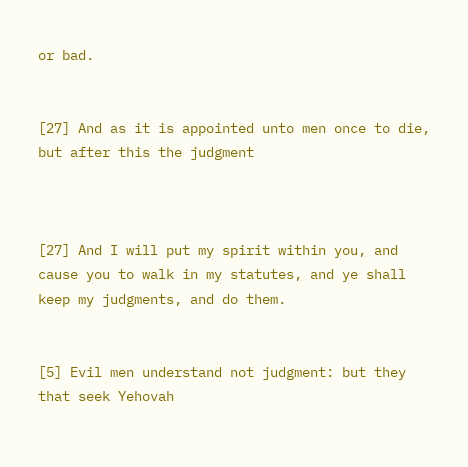or bad.


[27] And as it is appointed unto men once to die, but after this the judgment



[27] And I will put my spirit within you, and cause you to walk in my statutes, and ye shall keep my judgments, and do them.


[5] Evil men understand not judgment: but they that seek Yehovah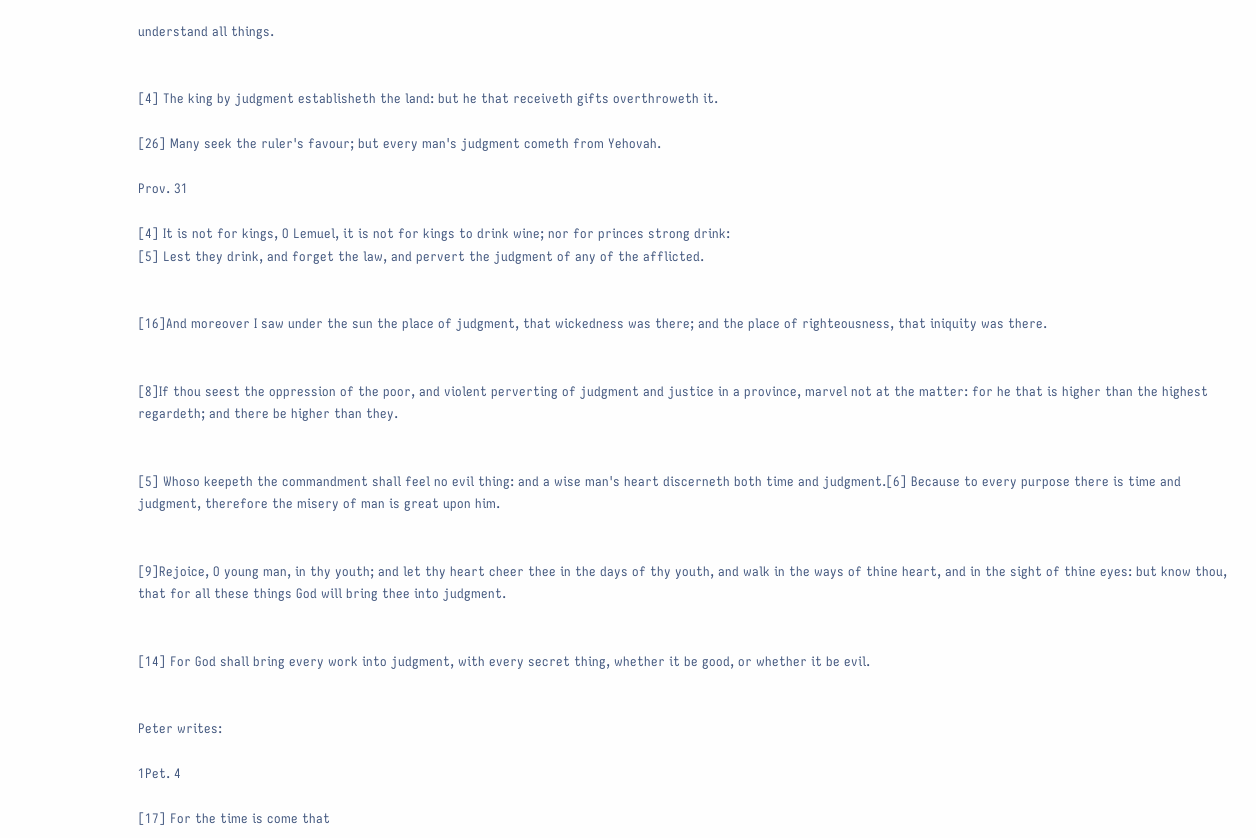understand all things.


[4] The king by judgment establisheth the land: but he that receiveth gifts overthroweth it.

[26] Many seek the ruler's favour; but every man's judgment cometh from Yehovah.

Prov. 31

[4] It is not for kings, O Lemuel, it is not for kings to drink wine; nor for princes strong drink:
[5] Lest they drink, and forget the law, and pervert the judgment of any of the afflicted.


[16]And moreover I saw under the sun the place of judgment, that wickedness was there; and the place of righteousness, that iniquity was there.


[8]If thou seest the oppression of the poor, and violent perverting of judgment and justice in a province, marvel not at the matter: for he that is higher than the highest regardeth; and there be higher than they.


[5] Whoso keepeth the commandment shall feel no evil thing: and a wise man's heart discerneth both time and judgment.[6] Because to every purpose there is time and judgment, therefore the misery of man is great upon him.


[9]Rejoice, O young man, in thy youth; and let thy heart cheer thee in the days of thy youth, and walk in the ways of thine heart, and in the sight of thine eyes: but know thou, that for all these things God will bring thee into judgment.


[14] For God shall bring every work into judgment, with every secret thing, whether it be good, or whether it be evil.


Peter writes:

1Pet. 4

[17] For the time is come that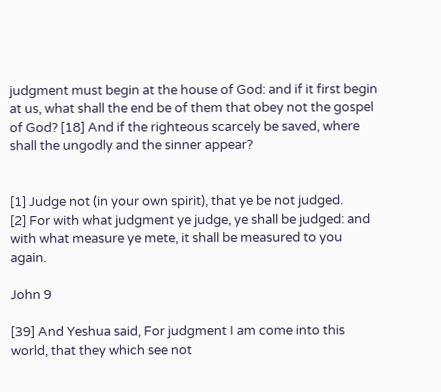judgment must begin at the house of God: and if it first begin at us, what shall the end be of them that obey not the gospel of God? [18] And if the righteous scarcely be saved, where shall the ungodly and the sinner appear?


[1] Judge not (in your own spirit), that ye be not judged.
[2] For with what judgment ye judge, ye shall be judged: and with what measure ye mete, it shall be measured to you again.

John 9

[39] And Yeshua said, For judgment I am come into this world, that they which see not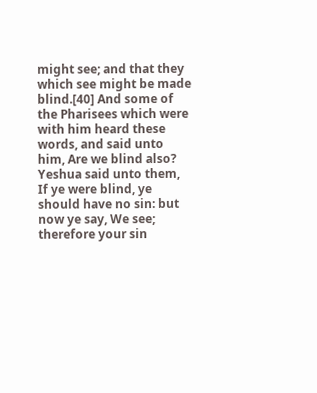might see; and that they which see might be made blind.[40] And some of the Pharisees which were with him heard these words, and said unto him, Are we blind also?
Yeshua said unto them, If ye were blind, ye should have no sin: but now ye say, We see; therefore your sin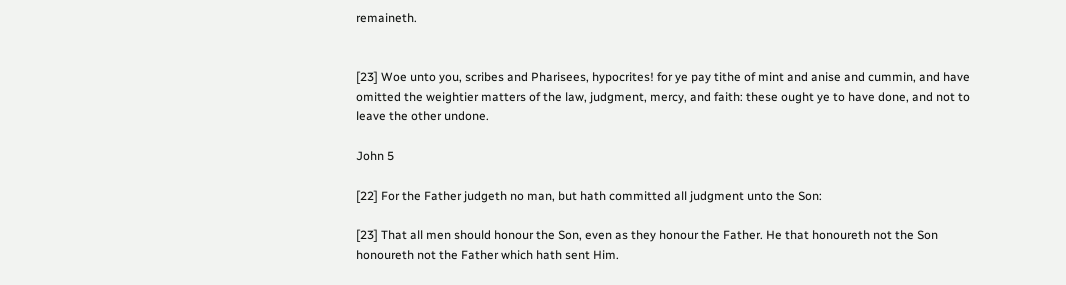remaineth.


[23] Woe unto you, scribes and Pharisees, hypocrites! for ye pay tithe of mint and anise and cummin, and have omitted the weightier matters of the law, judgment, mercy, and faith: these ought ye to have done, and not to leave the other undone.

John 5

[22] For the Father judgeth no man, but hath committed all judgment unto the Son:

[23] That all men should honour the Son, even as they honour the Father. He that honoureth not the Son honoureth not the Father which hath sent Him.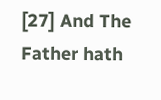[27] And The Father hath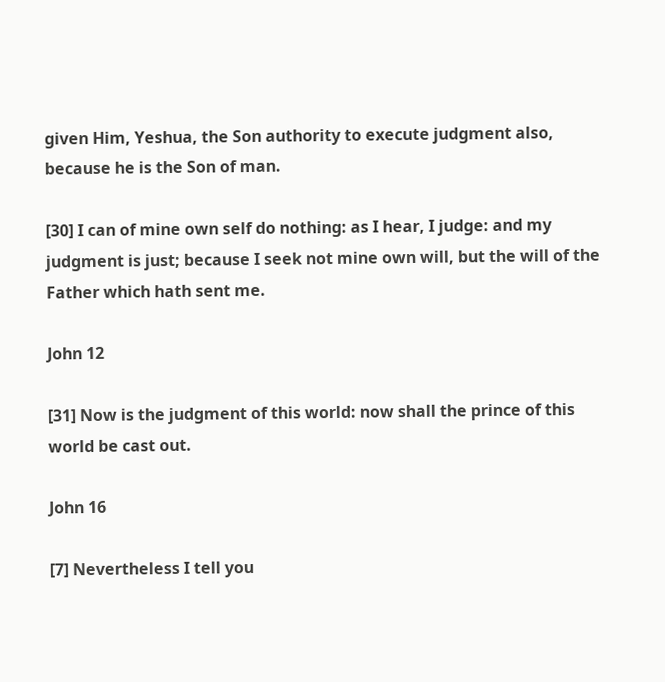given Him, Yeshua, the Son authority to execute judgment also, because he is the Son of man.

[30] I can of mine own self do nothing: as I hear, I judge: and my judgment is just; because I seek not mine own will, but the will of the Father which hath sent me.

John 12

[31] Now is the judgment of this world: now shall the prince of this world be cast out.

John 16

[7] Nevertheless I tell you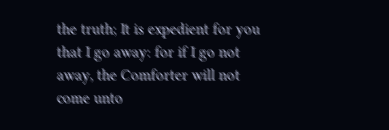the truth; It is expedient for you that I go away: for if I go not away, the Comforter will not come unto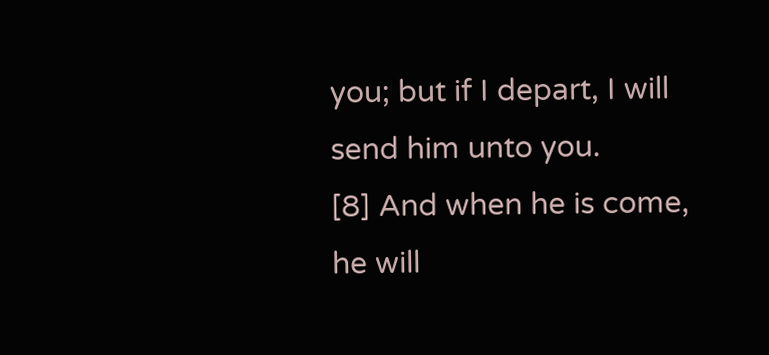you; but if I depart, I will send him unto you.
[8] And when he is come, he will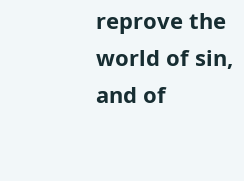reprove the world of sin, and of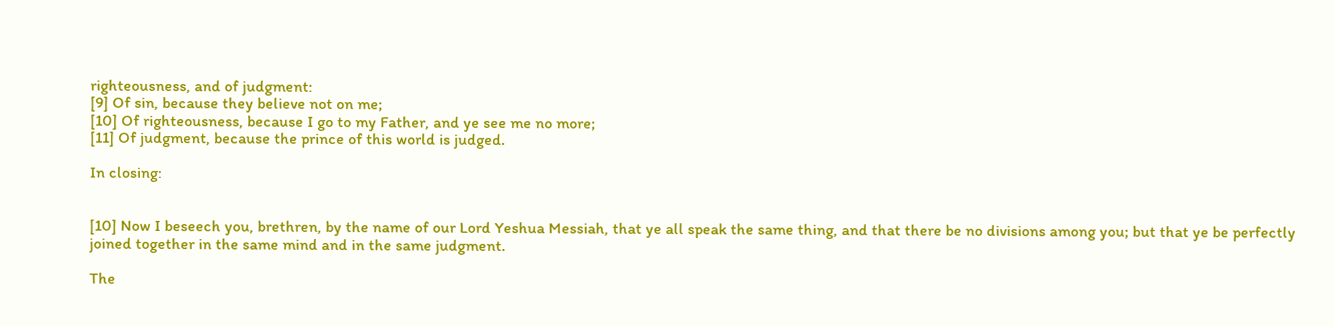righteousness, and of judgment:
[9] Of sin, because they believe not on me;
[10] Of righteousness, because I go to my Father, and ye see me no more;
[11] Of judgment, because the prince of this world is judged.

In closing:


[10] Now I beseech you, brethren, by the name of our Lord Yeshua Messiah, that ye all speak the same thing, and that there be no divisions among you; but that ye be perfectly joined together in the same mind and in the same judgment.

The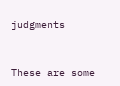judgments


These are some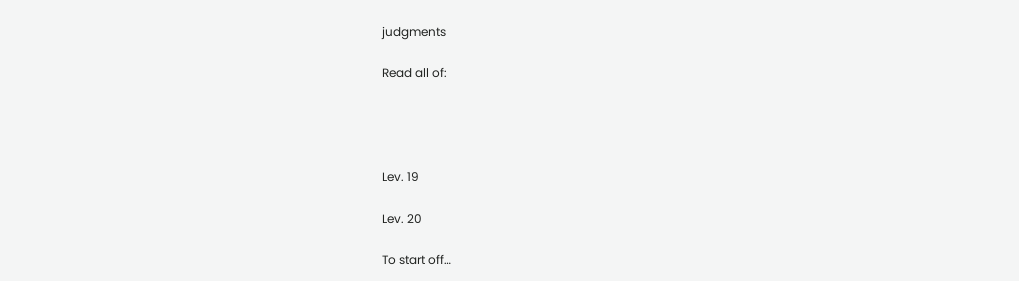judgments

Read all of:




Lev. 19

Lev. 20

To start off…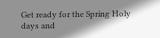Get ready for the Spring Holy days and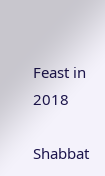Feast in 2018

Shabbat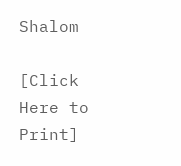Shalom

[Click Here to Print]